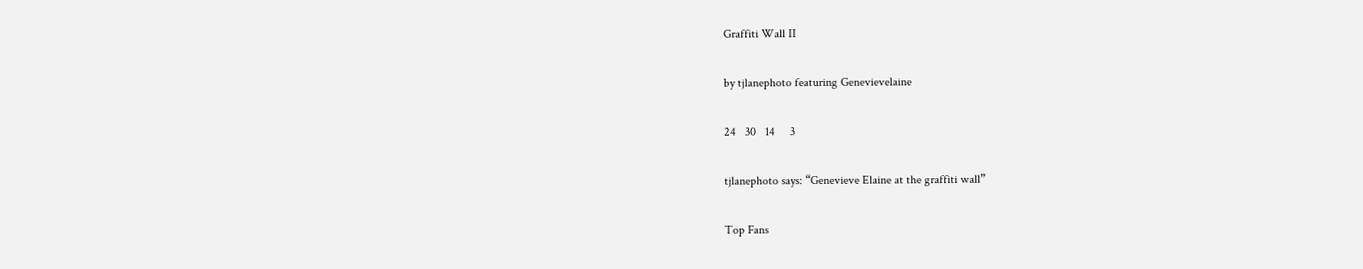Graffiti Wall II

by tjlanephoto featuring Genevievelaine

24   30   14     3

tjlanephoto says: “Genevieve Elaine at the graffiti wall”

Top Fans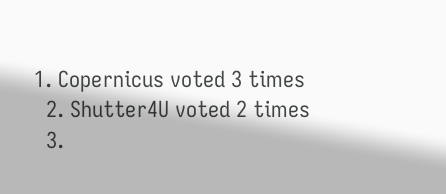1. Copernicus voted 3 times
  2. Shutter4U voted 2 times
  3.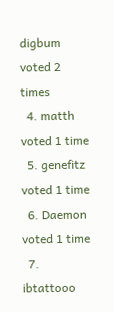digbum voted 2 times
  4. matth voted 1 time
  5. genefitz voted 1 time
  6. Daemon voted 1 time
  7. ibtattooo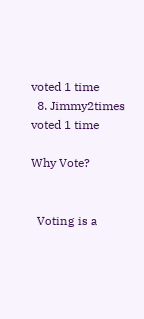voted 1 time
  8. Jimmy2times voted 1 time

Why Vote?


  Voting is a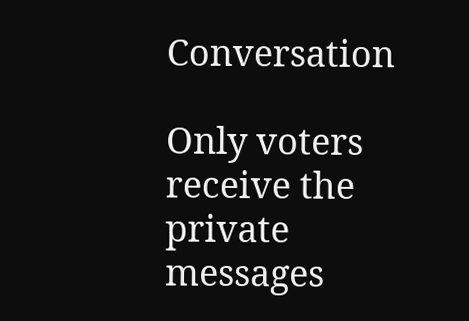Conversation

Only voters receive the private messages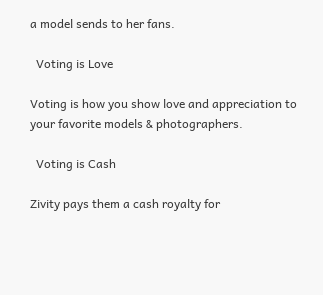a model sends to her fans.

  Voting is Love

Voting is how you show love and appreciation to your favorite models & photographers.

  Voting is Cash

Zivity pays them a cash royalty for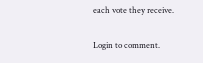each vote they receive.


Login to comment.